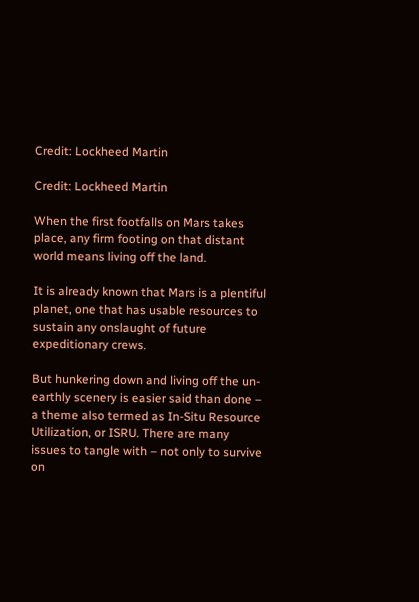Credit: Lockheed Martin

Credit: Lockheed Martin

When the first footfalls on Mars takes place, any firm footing on that distant world means living off the land.

It is already known that Mars is a plentiful planet, one that has usable resources to sustain any onslaught of future expeditionary crews.

But hunkering down and living off the un-earthly scenery is easier said than done – a theme also termed as In-Situ Resource Utilization, or ISRU. There are many issues to tangle with – not only to survive on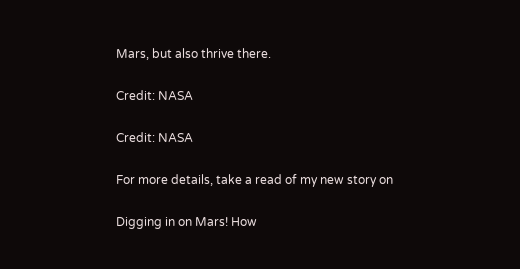Mars, but also thrive there.

Credit: NASA

Credit: NASA

For more details, take a read of my new story on

Digging in on Mars! How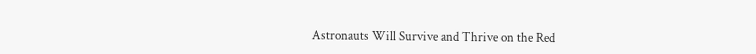Astronauts Will Survive and Thrive on the Red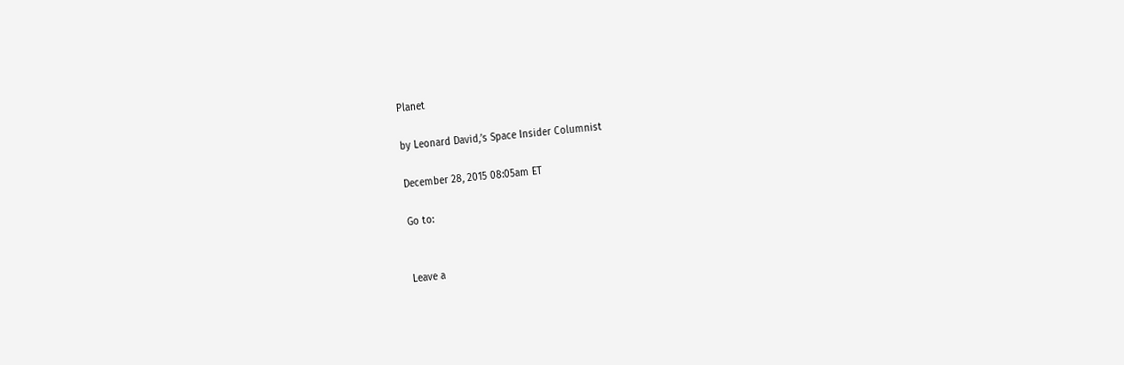Planet

by Leonard David,’s Space Insider Columnist

December 28, 2015 08:05am ET

Go to:


Leave a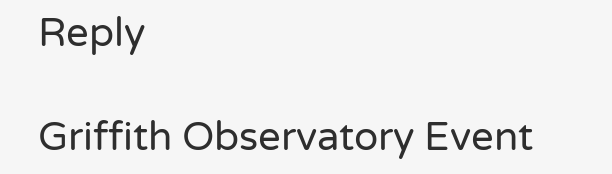Reply

Griffith Observatory Event